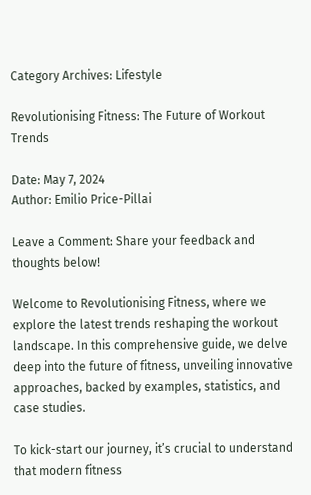Category Archives: Lifestyle

Revolutionising Fitness: The Future of Workout Trends

Date: May 7, 2024
Author: Emilio Price-Pillai

Leave a Comment: Share your feedback and thoughts below!

Welcome to Revolutionising Fitness, where we explore the latest trends reshaping the workout landscape. In this comprehensive guide, we delve deep into the future of fitness, unveiling innovative approaches, backed by examples, statistics, and case studies.

To kick-start our journey, it’s crucial to understand  that modern fitness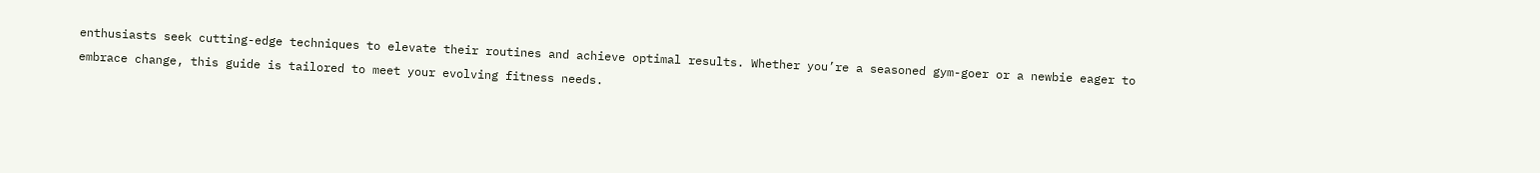enthusiasts seek cutting-edge techniques to elevate their routines and achieve optimal results. Whether you’re a seasoned gym-goer or a newbie eager to embrace change, this guide is tailored to meet your evolving fitness needs.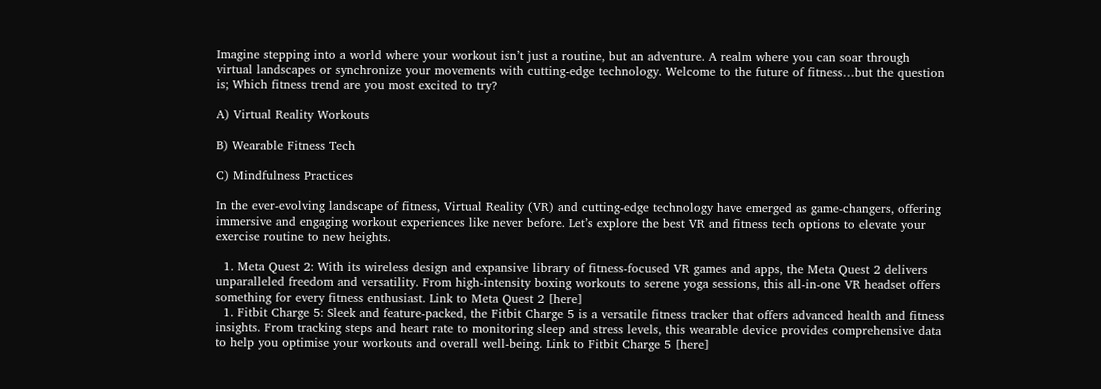Imagine stepping into a world where your workout isn’t just a routine, but an adventure. A realm where you can soar through virtual landscapes or synchronize your movements with cutting-edge technology. Welcome to the future of fitness…but the question is; Which fitness trend are you most excited to try?

A) Virtual Reality Workouts

B) Wearable Fitness Tech

C) Mindfulness Practices

In the ever-evolving landscape of fitness, Virtual Reality (VR) and cutting-edge technology have emerged as game-changers, offering immersive and engaging workout experiences like never before. Let’s explore the best VR and fitness tech options to elevate your exercise routine to new heights.

  1. Meta Quest 2: With its wireless design and expansive library of fitness-focused VR games and apps, the Meta Quest 2 delivers unparalleled freedom and versatility. From high-intensity boxing workouts to serene yoga sessions, this all-in-one VR headset offers something for every fitness enthusiast. Link to Meta Quest 2 [here]
  1. Fitbit Charge 5: Sleek and feature-packed, the Fitbit Charge 5 is a versatile fitness tracker that offers advanced health and fitness insights. From tracking steps and heart rate to monitoring sleep and stress levels, this wearable device provides comprehensive data to help you optimise your workouts and overall well-being. Link to Fitbit Charge 5 [here]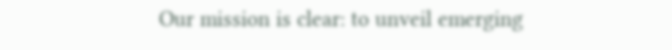Our mission is clear: to unveil emerging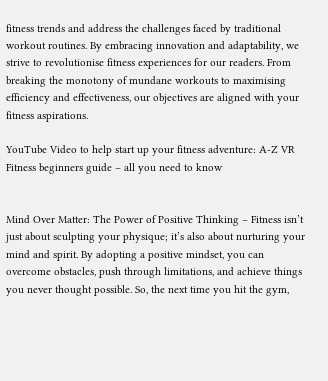fitness trends and address the challenges faced by traditional workout routines. By embracing innovation and adaptability, we strive to revolutionise fitness experiences for our readers. From breaking the monotony of mundane workouts to maximising efficiency and effectiveness, our objectives are aligned with your fitness aspirations.

YouTube Video to help start up your fitness adventure: A-Z VR Fitness beginners guide – all you need to know


Mind Over Matter: The Power of Positive Thinking – Fitness isn’t just about sculpting your physique; it’s also about nurturing your mind and spirit. By adopting a positive mindset, you can overcome obstacles, push through limitations, and achieve things you never thought possible. So, the next time you hit the gym,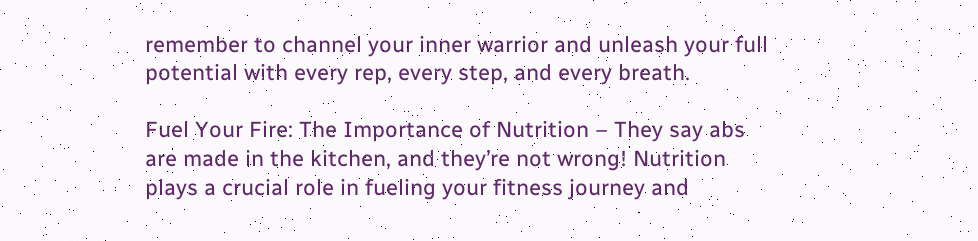remember to channel your inner warrior and unleash your full potential with every rep, every step, and every breath.

Fuel Your Fire: The Importance of Nutrition – They say abs are made in the kitchen, and they’re not wrong! Nutrition plays a crucial role in fueling your fitness journey and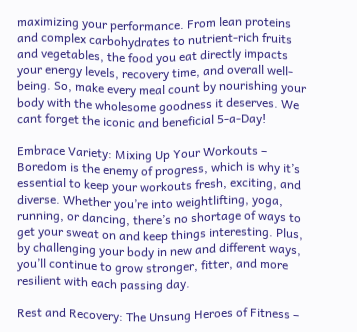maximizing your performance. From lean proteins and complex carbohydrates to nutrient-rich fruits and vegetables, the food you eat directly impacts your energy levels, recovery time, and overall well-being. So, make every meal count by nourishing your body with the wholesome goodness it deserves. We cant forget the iconic and beneficial 5-a-Day!

Embrace Variety: Mixing Up Your Workouts – Boredom is the enemy of progress, which is why it’s essential to keep your workouts fresh, exciting, and diverse. Whether you’re into weightlifting, yoga, running, or dancing, there’s no shortage of ways to get your sweat on and keep things interesting. Plus, by challenging your body in new and different ways, you’ll continue to grow stronger, fitter, and more resilient with each passing day.

Rest and Recovery: The Unsung Heroes of Fitness –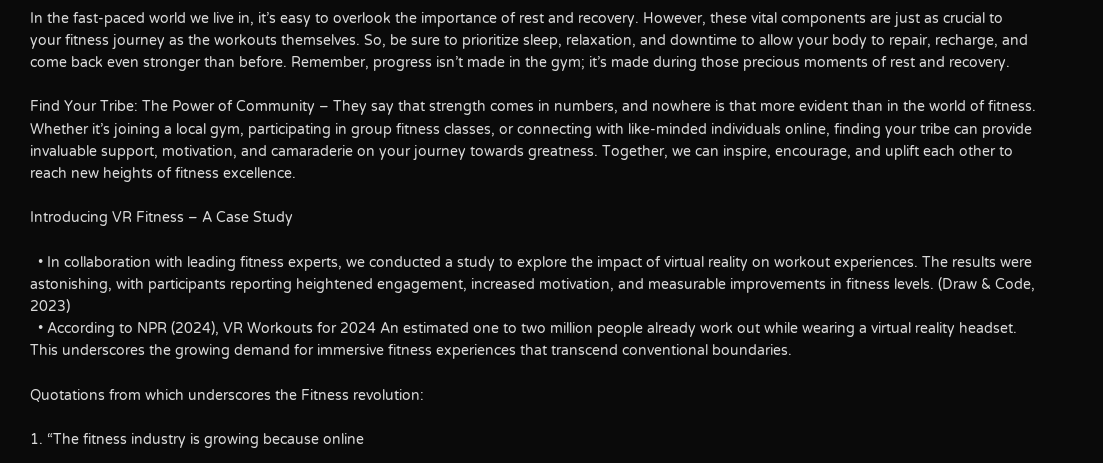In the fast-paced world we live in, it’s easy to overlook the importance of rest and recovery. However, these vital components are just as crucial to your fitness journey as the workouts themselves. So, be sure to prioritize sleep, relaxation, and downtime to allow your body to repair, recharge, and come back even stronger than before. Remember, progress isn’t made in the gym; it’s made during those precious moments of rest and recovery.

Find Your Tribe: The Power of Community – They say that strength comes in numbers, and nowhere is that more evident than in the world of fitness. Whether it’s joining a local gym, participating in group fitness classes, or connecting with like-minded individuals online, finding your tribe can provide invaluable support, motivation, and camaraderie on your journey towards greatness. Together, we can inspire, encourage, and uplift each other to reach new heights of fitness excellence.

Introducing VR Fitness – A Case Study

  • In collaboration with leading fitness experts, we conducted a study to explore the impact of virtual reality on workout experiences. The results were astonishing, with participants reporting heightened engagement, increased motivation, and measurable improvements in fitness levels. (Draw & Code, 2023)
  • According to NPR (2024), VR Workouts for 2024 An estimated one to two million people already work out while wearing a virtual reality headset. This underscores the growing demand for immersive fitness experiences that transcend conventional boundaries.

Quotations from which underscores the Fitness revolution:

1. “The fitness industry is growing because online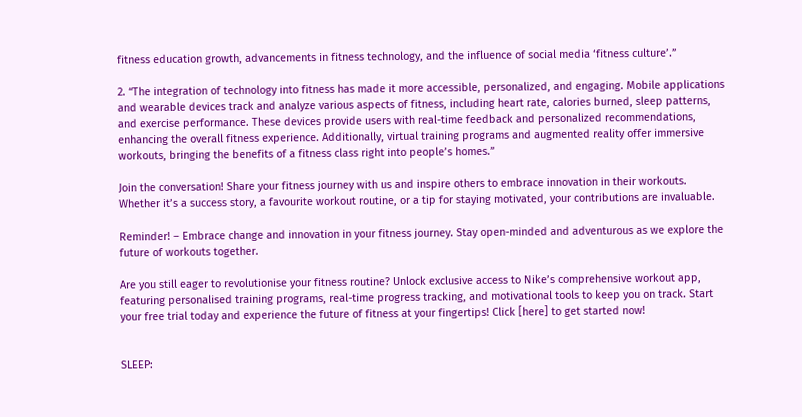fitness education growth, advancements in fitness technology, and the influence of social media ‘fitness culture’.”

2. “The integration of technology into fitness has made it more accessible, personalized, and engaging. Mobile applications and wearable devices track and analyze various aspects of fitness, including heart rate, calories burned, sleep patterns, and exercise performance. These devices provide users with real-time feedback and personalized recommendations, enhancing the overall fitness experience. Additionally, virtual training programs and augmented reality offer immersive workouts, bringing the benefits of a fitness class right into people’s homes.”

Join the conversation! Share your fitness journey with us and inspire others to embrace innovation in their workouts. Whether it’s a success story, a favourite workout routine, or a tip for staying motivated, your contributions are invaluable.

Reminder! – Embrace change and innovation in your fitness journey. Stay open-minded and adventurous as we explore the future of workouts together.

Are you still eager to revolutionise your fitness routine? Unlock exclusive access to Nike’s comprehensive workout app, featuring personalised training programs, real-time progress tracking, and motivational tools to keep you on track. Start your free trial today and experience the future of fitness at your fingertips! Click [here] to get started now!


SLEEP: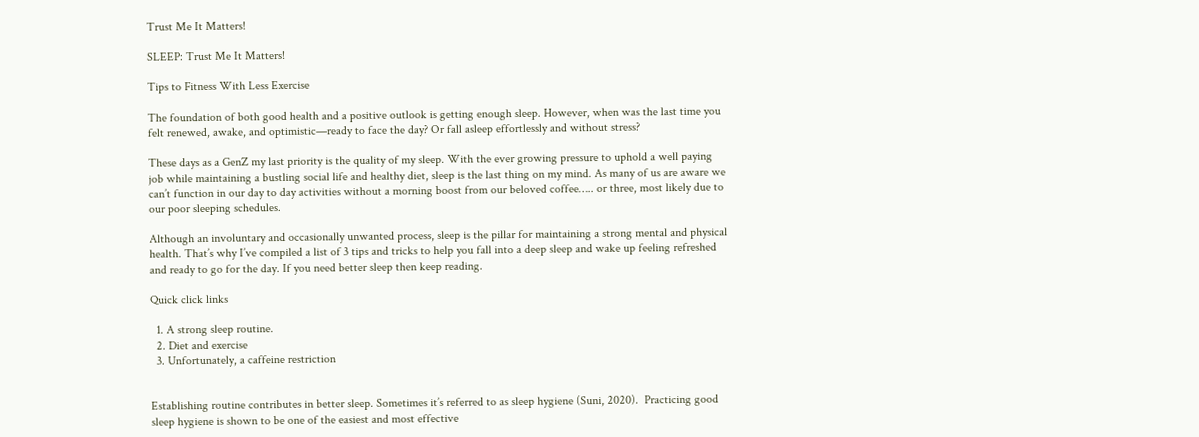Trust Me It Matters!

SLEEP: Trust Me It Matters!

Tips to Fitness With Less Exercise

The foundation of both good health and a positive outlook is getting enough sleep. However, when was the last time you felt renewed, awake, and optimistic—ready to face the day? Or fall asleep effortlessly and without stress?

These days as a GenZ my last priority is the quality of my sleep. With the ever growing pressure to uphold a well paying job while maintaining a bustling social life and healthy diet, sleep is the last thing on my mind. As many of us are aware we can’t function in our day to day activities without a morning boost from our beloved coffee….. or three, most likely due to our poor sleeping schedules.

Although an involuntary and occasionally unwanted process, sleep is the pillar for maintaining a strong mental and physical health. That’s why I’ve compiled a list of 3 tips and tricks to help you fall into a deep sleep and wake up feeling refreshed and ready to go for the day. If you need better sleep then keep reading.

Quick click links

  1. A strong sleep routine.
  2. Diet and exercise
  3. Unfortunately, a caffeine restriction


Establishing routine contributes in better sleep. Sometimes it’s referred to as sleep hygiene (Suni, 2020).  Practicing good sleep hygiene is shown to be one of the easiest and most effective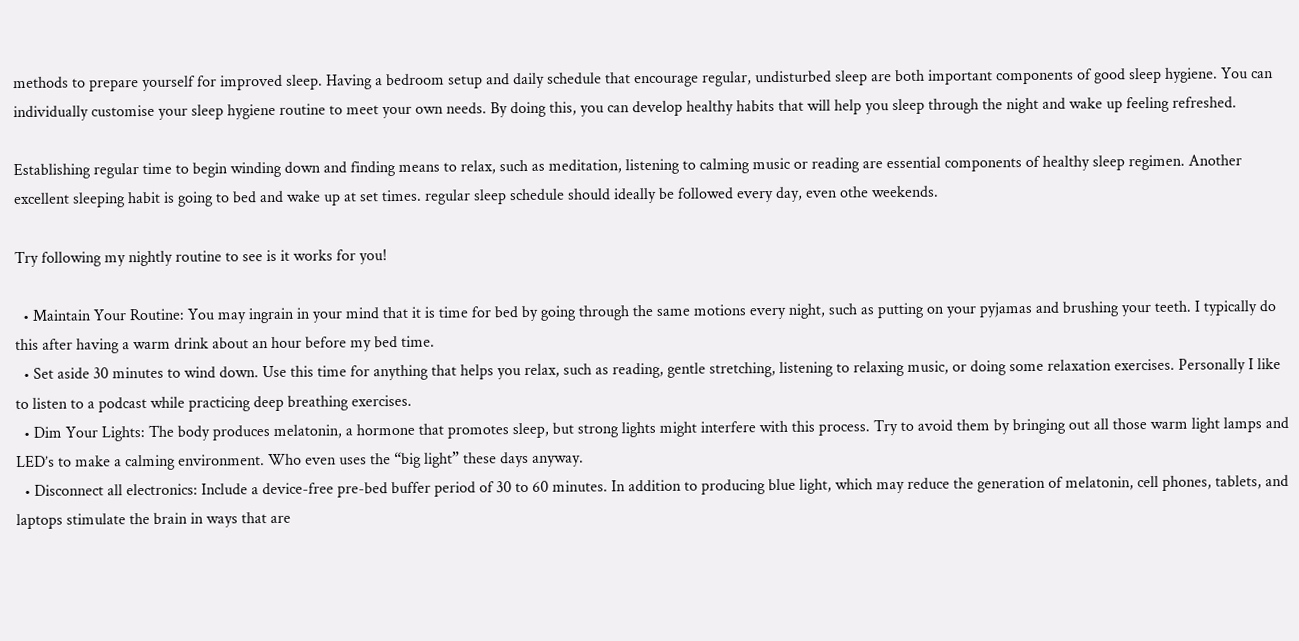methods to prepare yourself for improved sleep. Having a bedroom setup and daily schedule that encourage regular, undisturbed sleep are both important components of good sleep hygiene. You can individually customise your sleep hygiene routine to meet your own needs. By doing this, you can develop healthy habits that will help you sleep through the night and wake up feeling refreshed.

Establishing regular time to begin winding down and finding means to relax, such as meditation, listening to calming music or reading are essential components of healthy sleep regimen. Another excellent sleeping habit is going to bed and wake up at set times. regular sleep schedule should ideally be followed every day, even othe weekends.

Try following my nightly routine to see is it works for you!

  • Maintain Your Routine: You may ingrain in your mind that it is time for bed by going through the same motions every night, such as putting on your pyjamas and brushing your teeth. I typically do this after having a warm drink about an hour before my bed time.
  • Set aside 30 minutes to wind down. Use this time for anything that helps you relax, such as reading, gentle stretching, listening to relaxing music, or doing some relaxation exercises. Personally I like to listen to a podcast while practicing deep breathing exercises.
  • Dim Your Lights: The body produces melatonin, a hormone that promotes sleep, but strong lights might interfere with this process. Try to avoid them by bringing out all those warm light lamps and LED’s to make a calming environment. Who even uses the “big light” these days anyway.
  • Disconnect all electronics: Include a device-free pre-bed buffer period of 30 to 60 minutes. In addition to producing blue light, which may reduce the generation of melatonin, cell phones, tablets, and laptops stimulate the brain in ways that are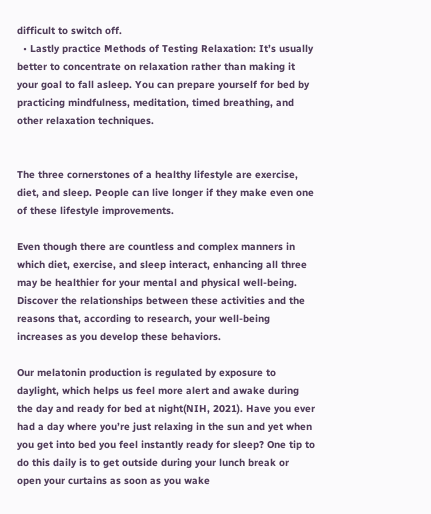difficult to switch off.
  • Lastly practice Methods of Testing Relaxation: It’s usually better to concentrate on relaxation rather than making it your goal to fall asleep. You can prepare yourself for bed by practicing mindfulness, meditation, timed breathing, and other relaxation techniques.


The three cornerstones of a healthy lifestyle are exercise, diet, and sleep. People can live longer if they make even one of these lifestyle improvements.

Even though there are countless and complex manners in which diet, exercise, and sleep interact, enhancing all three may be healthier for your mental and physical well-being. Discover the relationships between these activities and the reasons that, according to research, your well-being increases as you develop these behaviors.

Our melatonin production is regulated by exposure to daylight, which helps us feel more alert and awake during the day and ready for bed at night(NIH, 2021). Have you ever had a day where you’re just relaxing in the sun and yet when you get into bed you feel instantly ready for sleep? One tip to do this daily is to get outside during your lunch break or open your curtains as soon as you wake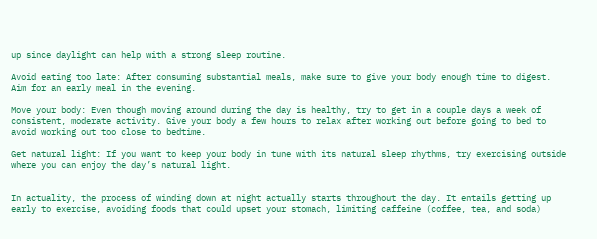up since daylight can help with a strong sleep routine.

Avoid eating too late: After consuming substantial meals, make sure to give your body enough time to digest. Aim for an early meal in the evening.

Move your body: Even though moving around during the day is healthy, try to get in a couple days a week of consistent, moderate activity. Give your body a few hours to relax after working out before going to bed to avoid working out too close to bedtime.

Get natural light: If you want to keep your body in tune with its natural sleep rhythms, try exercising outside where you can enjoy the day’s natural light.


In actuality, the process of winding down at night actually starts throughout the day. It entails getting up early to exercise, avoiding foods that could upset your stomach, limiting caffeine (coffee, tea, and soda)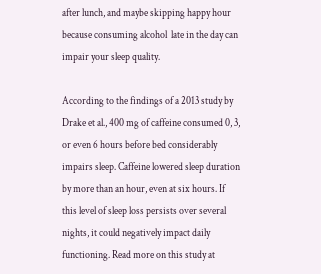after lunch, and maybe skipping happy hour because consuming alcohol  late in the day can impair your sleep quality.

According to the findings of a 2013 study by Drake et al., 400 mg of caffeine consumed 0, 3, or even 6 hours before bed considerably impairs sleep. Caffeine lowered sleep duration by more than an hour, even at six hours. If this level of sleep loss persists over several nights, it could negatively impact daily functioning. Read more on this study at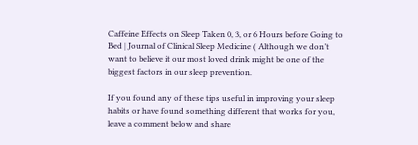Caffeine Effects on Sleep Taken 0, 3, or 6 Hours before Going to Bed | Journal of Clinical Sleep Medicine ( Although we don’t want to believe it our most loved drink might be one of the biggest factors in our sleep prevention.

If you found any of these tips useful in improving your sleep habits or have found something different that works for you, leave a comment below and share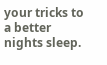your tricks to a better nights sleep.